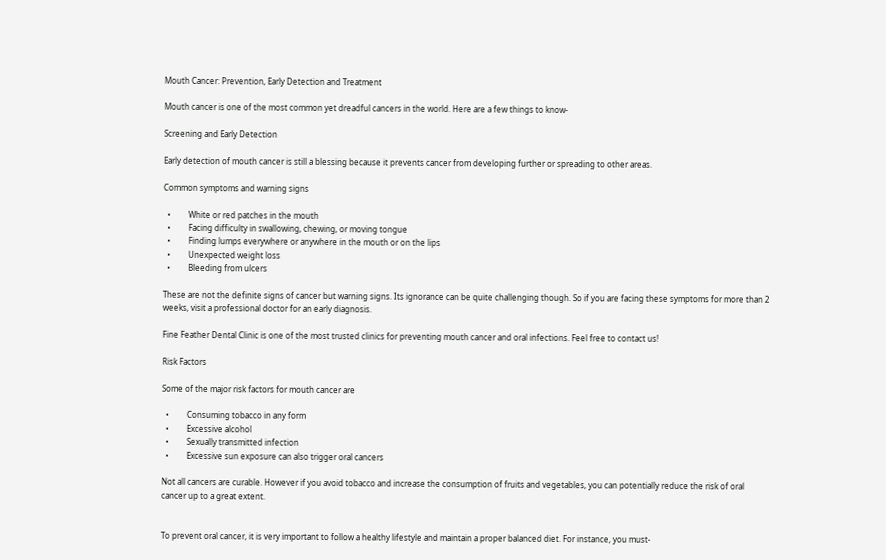Mouth Cancer: Prevention, Early Detection and Treatment

Mouth cancer is one of the most common yet dreadful cancers in the world. Here are a few things to know-

Screening and Early Detection

Early detection of mouth cancer is still a blessing because it prevents cancer from developing further or spreading to other areas.

Common symptoms and warning signs

  •         White or red patches in the mouth
  •         Facing difficulty in swallowing, chewing, or moving tongue
  •         Finding lumps everywhere or anywhere in the mouth or on the lips
  •         Unexpected weight loss
  •         Bleeding from ulcers

These are not the definite signs of cancer but warning signs. Its ignorance can be quite challenging though. So if you are facing these symptoms for more than 2 weeks, visit a professional doctor for an early diagnosis.

Fine Feather Dental Clinic is one of the most trusted clinics for preventing mouth cancer and oral infections. Feel free to contact us!

Risk Factors

Some of the major risk factors for mouth cancer are

  •         Consuming tobacco in any form
  •         Excessive alcohol
  •         Sexually transmitted infection
  •         Excessive sun exposure can also trigger oral cancers

Not all cancers are curable. However if you avoid tobacco and increase the consumption of fruits and vegetables, you can potentially reduce the risk of oral cancer up to a great extent.


To prevent oral cancer, it is very important to follow a healthy lifestyle and maintain a proper balanced diet. For instance, you must-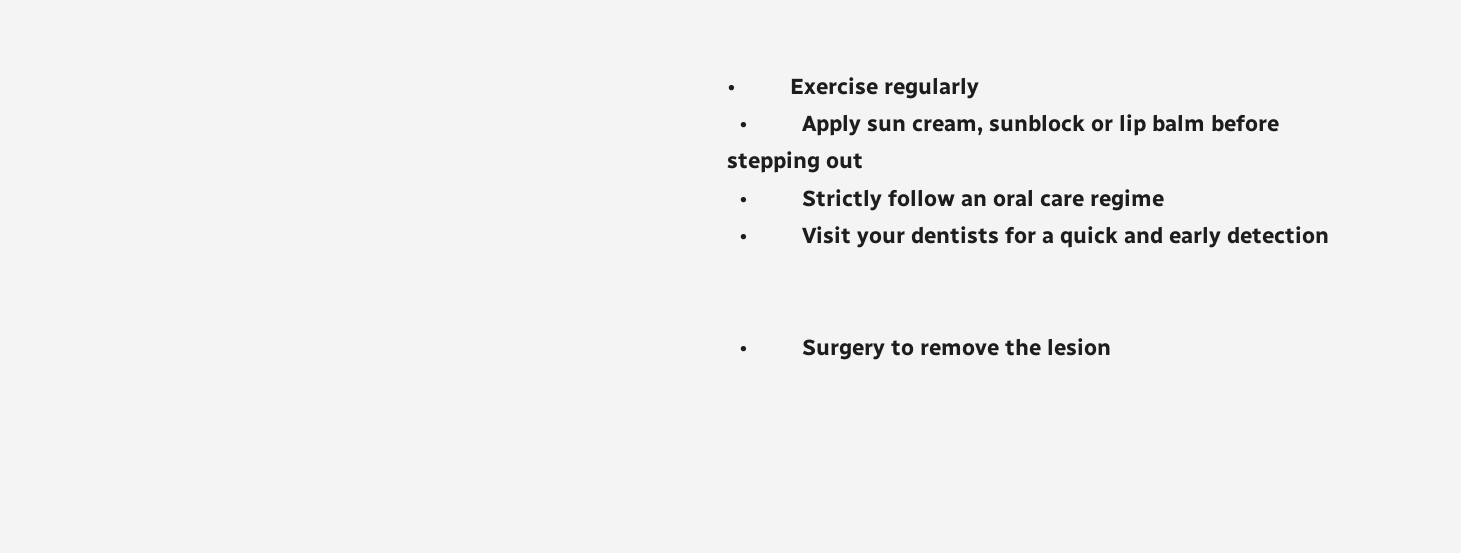•         Exercise regularly
  •         Apply sun cream, sunblock or lip balm before stepping out
  •         Strictly follow an oral care regime
  •         Visit your dentists for a quick and early detection


  •         Surgery to remove the lesion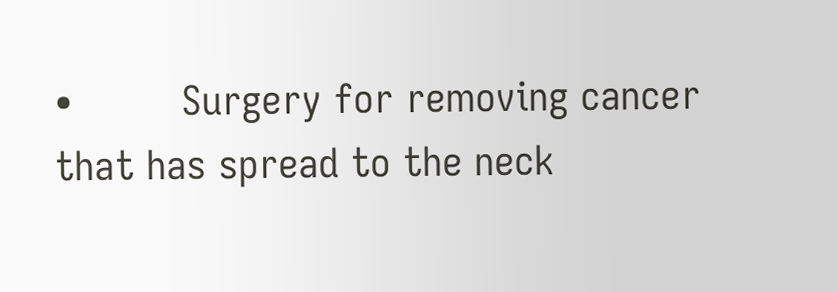•         Surgery for removing cancer that has spread to the neck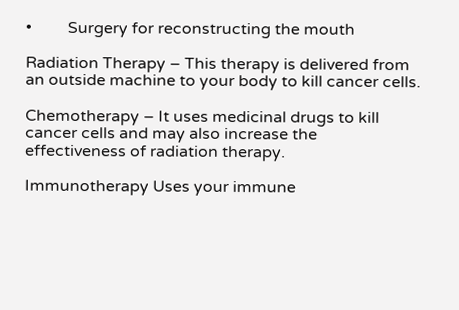•         Surgery for reconstructing the mouth

Radiation Therapy – This therapy is delivered from an outside machine to your body to kill cancer cells.

Chemotherapy – It uses medicinal drugs to kill cancer cells and may also increase the effectiveness of radiation therapy.

Immunotherapy Uses your immune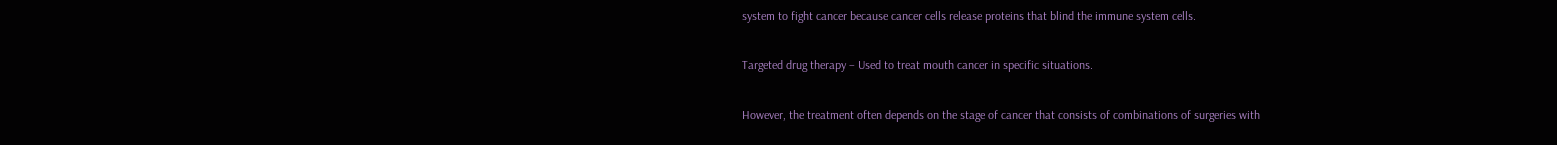system to fight cancer because cancer cells release proteins that blind the immune system cells.

Targeted drug therapy – Used to treat mouth cancer in specific situations.

However, the treatment often depends on the stage of cancer that consists of combinations of surgeries with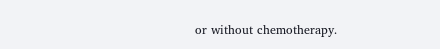or without chemotherapy.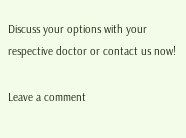Discuss your options with your respective doctor or contact us now!

Leave a comment